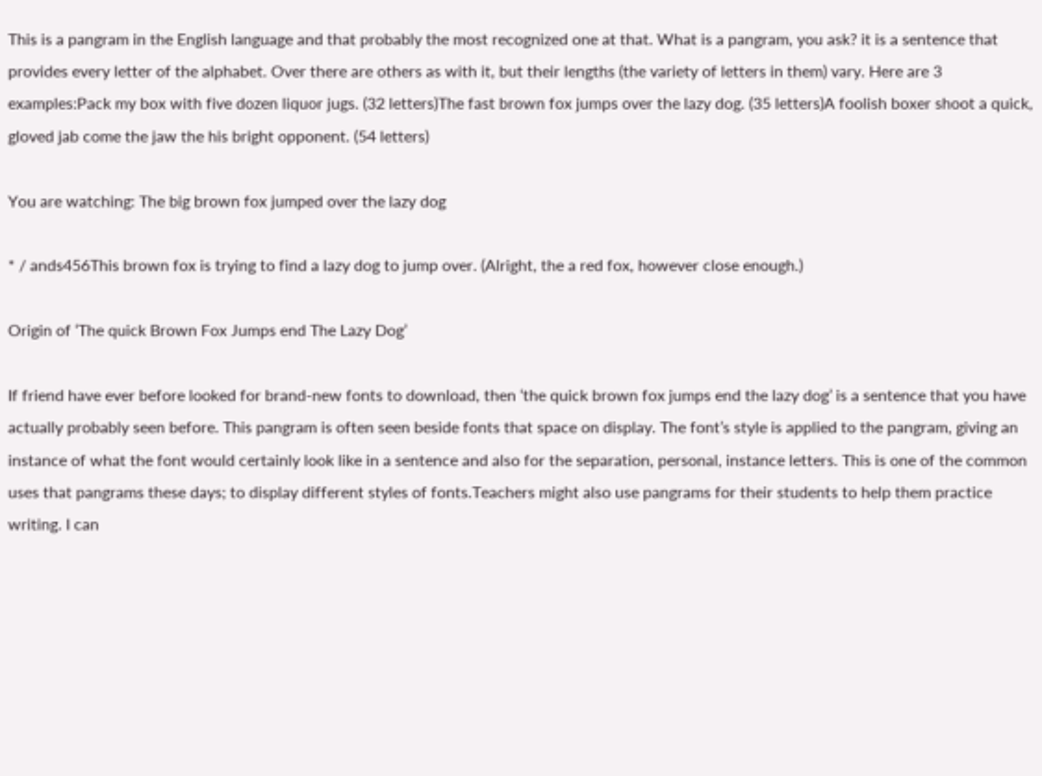This is a pangram in the English language and that probably the most recognized one at that. What is a pangram, you ask? it is a sentence that provides every letter of the alphabet. Over there are others as with it, but their lengths (the variety of letters in them) vary. Here are 3 examples:Pack my box with five dozen liquor jugs. (32 letters)The fast brown fox jumps over the lazy dog. (35 letters)A foolish boxer shoot a quick, gloved jab come the jaw the his bright opponent. (54 letters)

You are watching: The big brown fox jumped over the lazy dog

* / ands456This brown fox is trying to find a lazy dog to jump over. (Alright, the a red fox, however close enough.)

Origin of ‘The quick Brown Fox Jumps end The Lazy Dog’

If friend have ever before looked for brand-new fonts to download, then ‘the quick brown fox jumps end the lazy dog’ is a sentence that you have actually probably seen before. This pangram is often seen beside fonts that space on display. The font’s style is applied to the pangram, giving an instance of what the font would certainly look like in a sentence and also for the separation, personal, instance letters. This is one of the common uses that pangrams these days; to display different styles of fonts.Teachers might also use pangrams for their students to help them practice writing. I can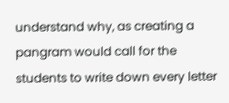understand why, as creating a pangram would call for the students to write down every letter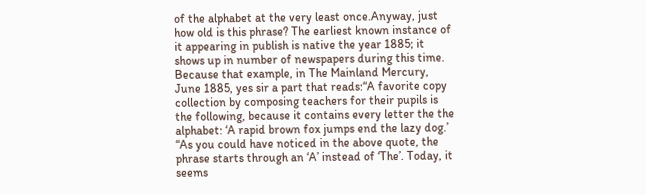of the alphabet at the very least once.Anyway, just how old is this phrase? The earliest known instance of it appearing in publish is native the year 1885; it shows up in number of newspapers during this time. Because that example, in The Mainland Mercury, June 1885, yes sir a part that reads:“A favorite copy collection by composing teachers for their pupils is the following, because it contains every letter the the alphabet: ‘A rapid brown fox jumps end the lazy dog.’ “As you could have noticed in the above quote, the phrase starts through an ‘A’ instead of ‘The’. Today, it seems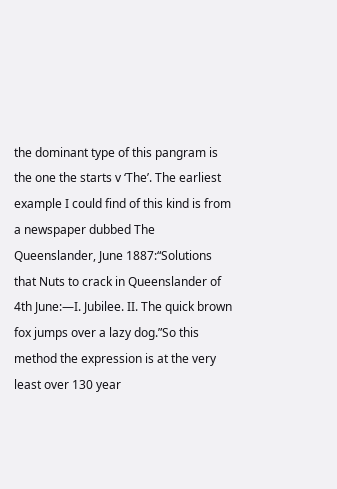the dominant type of this pangram is the one the starts v ‘The’. The earliest example I could find of this kind is from a newspaper dubbed The Queenslander, June 1887:“Solutions that Nuts to crack in Queenslander of 4th June:—I. Jubilee. II. The quick brown fox jumps over a lazy dog.”So this method the expression is at the very least over 130 year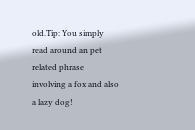old.Tip: You simply read around an pet related phrase involving a fox and also a lazy dog!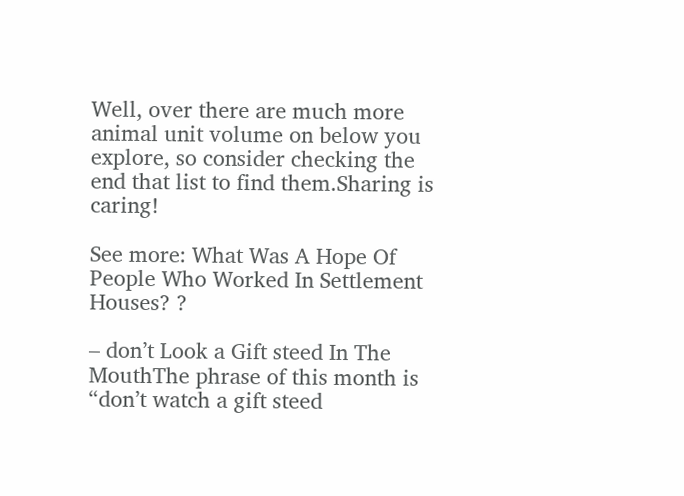Well, over there are much more animal unit volume on below you explore, so consider checking the end that list to find them.Sharing is caring!

See more: What Was A Hope Of People Who Worked In Settlement Houses? ?

– don’t Look a Gift steed In The MouthThe phrase of this month is “don’t watch a gift steed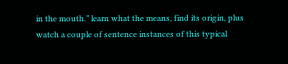in the mouth.” learn what the means, find its origin, plus watch a couple of sentence instances of this typical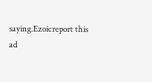saying.Ezoicreport this ad